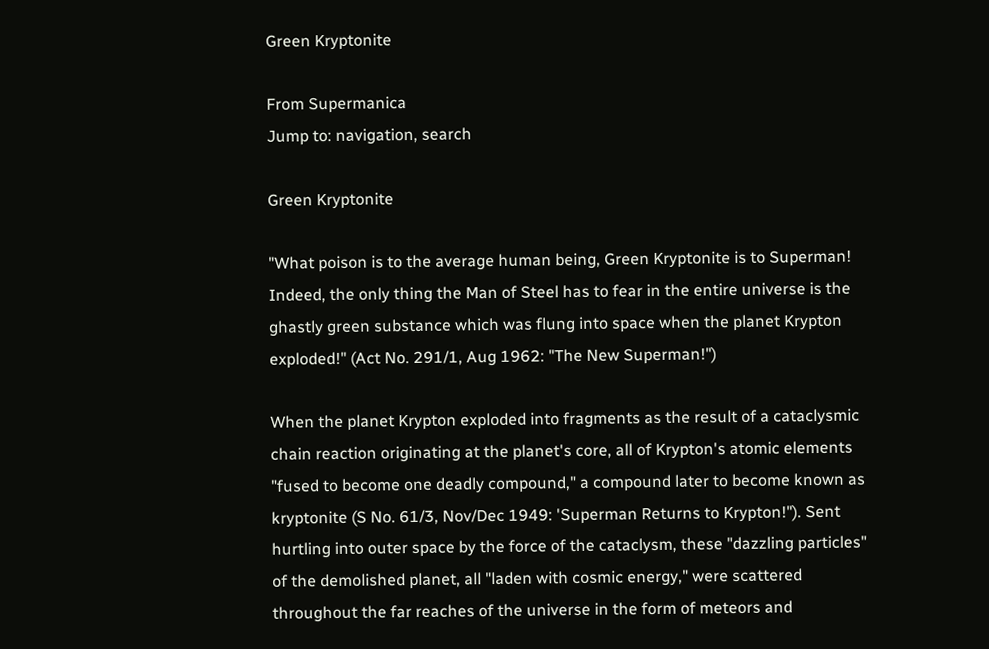Green Kryptonite

From Supermanica
Jump to: navigation, search

Green Kryptonite

"What poison is to the average human being, Green Kryptonite is to Superman! Indeed, the only thing the Man of Steel has to fear in the entire universe is the ghastly green substance which was flung into space when the planet Krypton exploded!" (Act No. 291/1, Aug 1962: "The New Superman!")

When the planet Krypton exploded into fragments as the result of a cataclysmic chain reaction originating at the planet's core, all of Krypton's atomic elements "fused to become one deadly compound," a compound later to become known as kryptonite (S No. 61/3, Nov/Dec 1949: 'Superman Returns to Krypton!"). Sent hurtling into outer space by the force of the cataclysm, these "dazzling particles" of the demolished planet, all "laden with cosmic energy," were scattered throughout the far reaches of the universe in the form of meteors and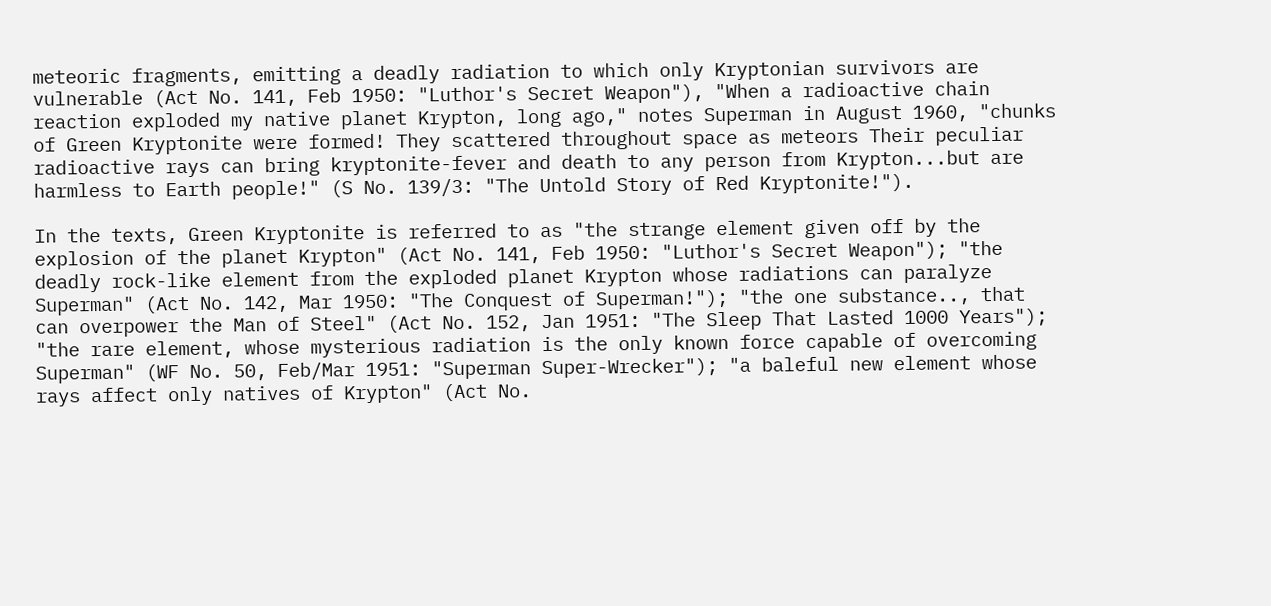meteoric fragments, emitting a deadly radiation to which only Kryptonian survivors are vulnerable (Act No. 141, Feb 1950: "Luthor's Secret Weapon"), "When a radioactive chain reaction exploded my native planet Krypton, long ago," notes Superman in August 1960, "chunks of Green Kryptonite were formed! They scattered throughout space as meteors Their peculiar radioactive rays can bring kryptonite-fever and death to any person from Krypton...but are harmless to Earth people!" (S No. 139/3: "The Untold Story of Red Kryptonite!").

In the texts, Green Kryptonite is referred to as "the strange element given off by the explosion of the planet Krypton" (Act No. 141, Feb 1950: "Luthor's Secret Weapon"); "the deadly rock-like element from the exploded planet Krypton whose radiations can paralyze Superman" (Act No. 142, Mar 1950: "The Conquest of Superman!"); "the one substance.., that can overpower the Man of Steel" (Act No. 152, Jan 1951: "The Sleep That Lasted 1000 Years"); "the rare element, whose mysterious radiation is the only known force capable of overcoming Superman" (WF No. 50, Feb/Mar 1951: "Superman Super-Wrecker"); "a baleful new element whose rays affect only natives of Krypton" (Act No.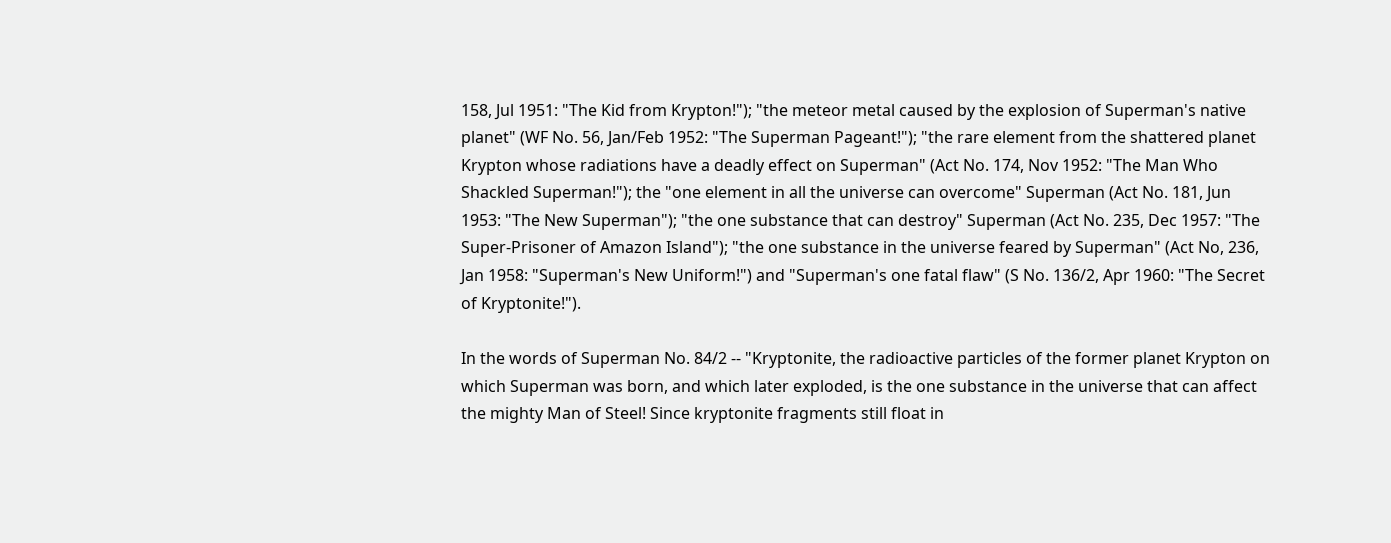158, Jul 1951: "The Kid from Krypton!"); "the meteor metal caused by the explosion of Superman's native planet" (WF No. 56, Jan/Feb 1952: "The Superman Pageant!"); "the rare element from the shattered planet Krypton whose radiations have a deadly effect on Superman" (Act No. 174, Nov 1952: "The Man Who Shackled Superman!"); the "one element in all the universe can overcome" Superman (Act No. 181, Jun 1953: "The New Superman"); "the one substance that can destroy" Superman (Act No. 235, Dec 1957: "The Super-Prisoner of Amazon Island"); "the one substance in the universe feared by Superman" (Act No, 236, Jan 1958: "Superman's New Uniform!") and "Superman's one fatal flaw" (S No. 136/2, Apr 1960: "The Secret of Kryptonite!").

In the words of Superman No. 84/2 -- "Kryptonite, the radioactive particles of the former planet Krypton on which Superman was born, and which later exploded, is the one substance in the universe that can affect the mighty Man of Steel! Since kryptonite fragments still float in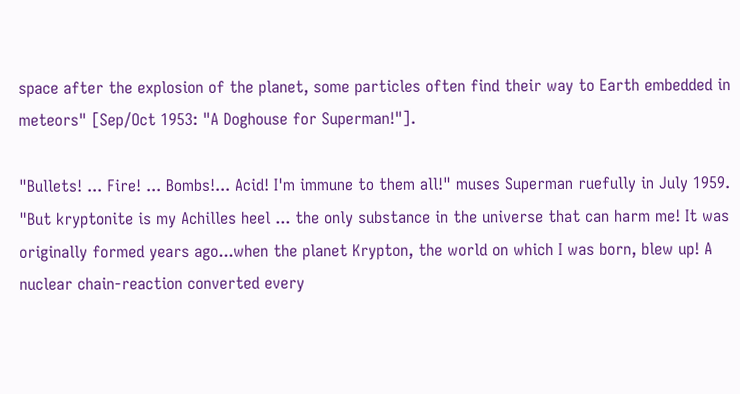space after the explosion of the planet, some particles often find their way to Earth embedded in meteors" [Sep/Oct 1953: "A Doghouse for Superman!"].

"Bullets! ... Fire! ... Bombs!... Acid! I'm immune to them all!" muses Superman ruefully in July 1959. "But kryptonite is my Achilles heel ... the only substance in the universe that can harm me! It was originally formed years ago...when the planet Krypton, the world on which I was born, blew up! A nuclear chain-reaction converted every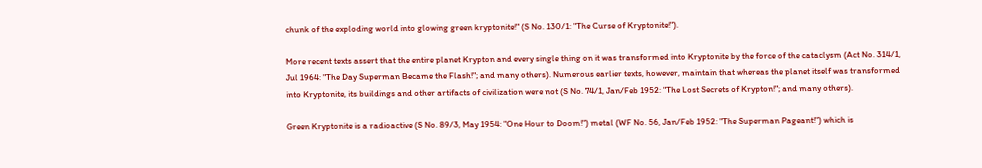chunk of the exploding world into glowing green kryptonite!" (S No. 130/1: "The Curse of Kryptonite!").

More recent texts assert that the entire planet Krypton and every single thing on it was transformed into Kryptonite by the force of the cataclysm (Act No. 314/1, Jul 1964: "The Day Superman Became the Flash!"; and many others). Numerous earlier texts, however, maintain that whereas the planet itself was transformed into Kryptonite, its buildings and other artifacts of civilization were not (S No. 74/1, Jan/Feb 1952: "The Lost Secrets of Krypton!"; and many others).

Green Kryptonite is a radioactive (S No. 89/3, May 1954: "One Hour to Doom!") metal (WF No. 56, Jan/Feb 1952: "The Superman Pageant!") which is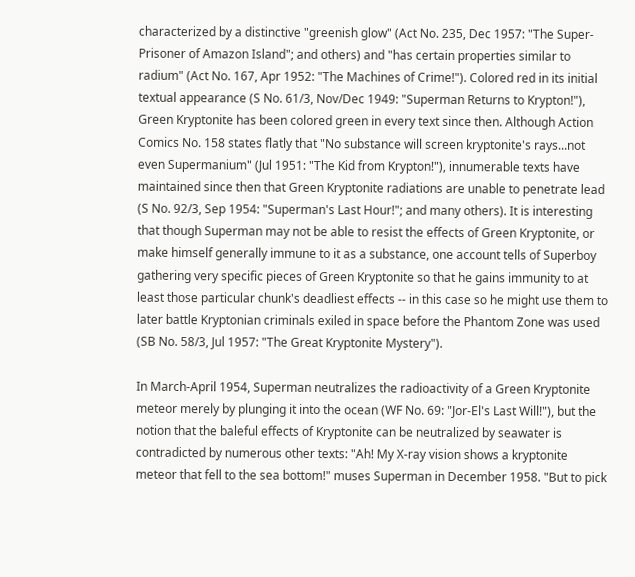characterized by a distinctive "greenish glow" (Act No. 235, Dec 1957: "The Super-Prisoner of Amazon Island"; and others) and "has certain properties similar to radium" (Act No. 167, Apr 1952: "The Machines of Crime!"). Colored red in its initial textual appearance (S No. 61/3, Nov/Dec 1949: "Superman Returns to Krypton!"), Green Kryptonite has been colored green in every text since then. Although Action Comics No. 158 states flatly that "No substance will screen kryptonite's rays...not even Supermanium" (Jul 1951: "The Kid from Krypton!"), innumerable texts have maintained since then that Green Kryptonite radiations are unable to penetrate lead (S No. 92/3, Sep 1954: "Superman's Last Hour!"; and many others). It is interesting that though Superman may not be able to resist the effects of Green Kryptonite, or make himself generally immune to it as a substance, one account tells of Superboy gathering very specific pieces of Green Kryptonite so that he gains immunity to at least those particular chunk's deadliest effects -- in this case so he might use them to later battle Kryptonian criminals exiled in space before the Phantom Zone was used (SB No. 58/3, Jul 1957: "The Great Kryptonite Mystery").

In March-April 1954, Superman neutralizes the radioactivity of a Green Kryptonite meteor merely by plunging it into the ocean (WF No. 69: "Jor-El's Last Will!"), but the notion that the baleful effects of Kryptonite can be neutralized by seawater is contradicted by numerous other texts: "Ah! My X-ray vision shows a kryptonite meteor that fell to the sea bottom!" muses Superman in December 1958. "But to pick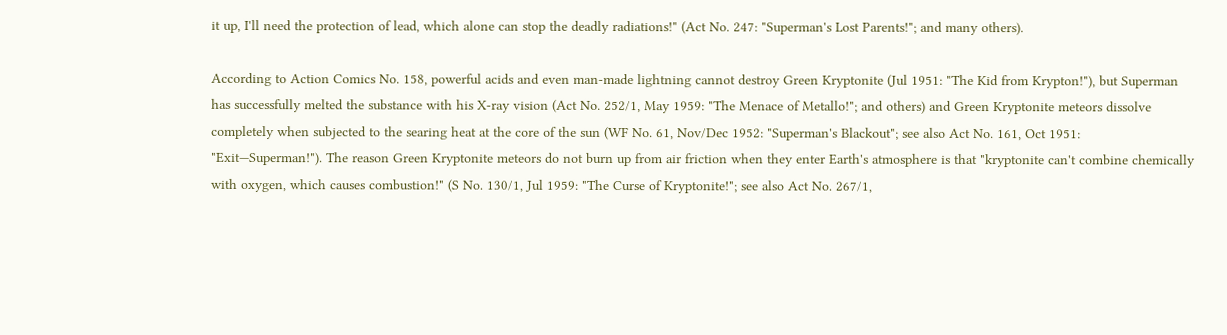it up, I'll need the protection of lead, which alone can stop the deadly radiations!" (Act No. 247: "Superman's Lost Parents!"; and many others).

According to Action Comics No. 158, powerful acids and even man-made lightning cannot destroy Green Kryptonite (Jul 1951: "The Kid from Krypton!"), but Superman has successfully melted the substance with his X-ray vision (Act No. 252/1, May 1959: "The Menace of Metallo!"; and others) and Green Kryptonite meteors dissolve completely when subjected to the searing heat at the core of the sun (WF No. 61, Nov/Dec 1952: "Superman's Blackout"; see also Act No. 161, Oct 1951: "Exit—Superman!"). The reason Green Kryptonite meteors do not burn up from air friction when they enter Earth's atmosphere is that "kryptonite can't combine chemically with oxygen, which causes combustion!" (S No. 130/1, Jul 1959: "The Curse of Kryptonite!"; see also Act No. 267/1,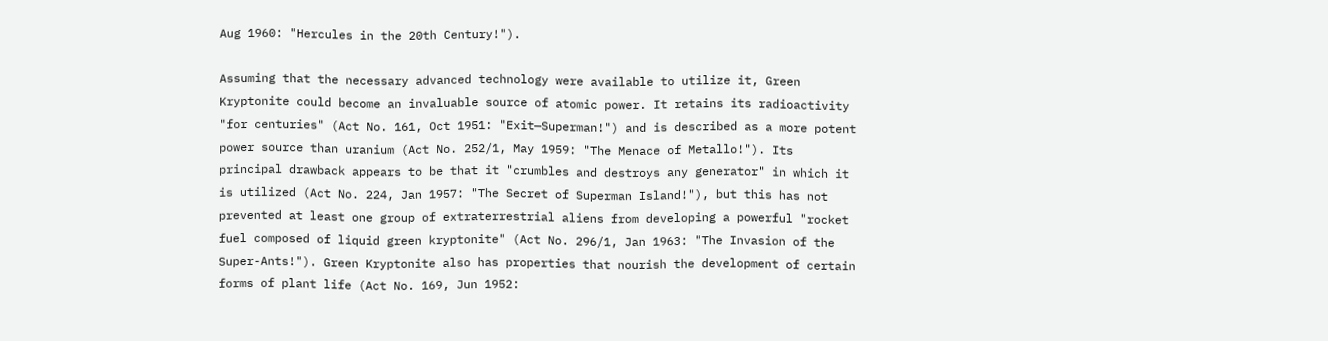Aug 1960: "Hercules in the 20th Century!").

Assuming that the necessary advanced technology were available to utilize it, Green Kryptonite could become an invaluable source of atomic power. It retains its radioactivity "for centuries" (Act No. 161, Oct 1951: "Exit—Superman!") and is described as a more potent power source than uranium (Act No. 252/1, May 1959: "The Menace of Metallo!"). Its principal drawback appears to be that it "crumbles and destroys any generator" in which it is utilized (Act No. 224, Jan 1957: "The Secret of Superman Island!"), but this has not prevented at least one group of extraterrestrial aliens from developing a powerful "rocket fuel composed of liquid green kryptonite" (Act No. 296/1, Jan 1963: "The Invasion of the Super-Ants!"). Green Kryptonite also has properties that nourish the development of certain forms of plant life (Act No. 169, Jun 1952: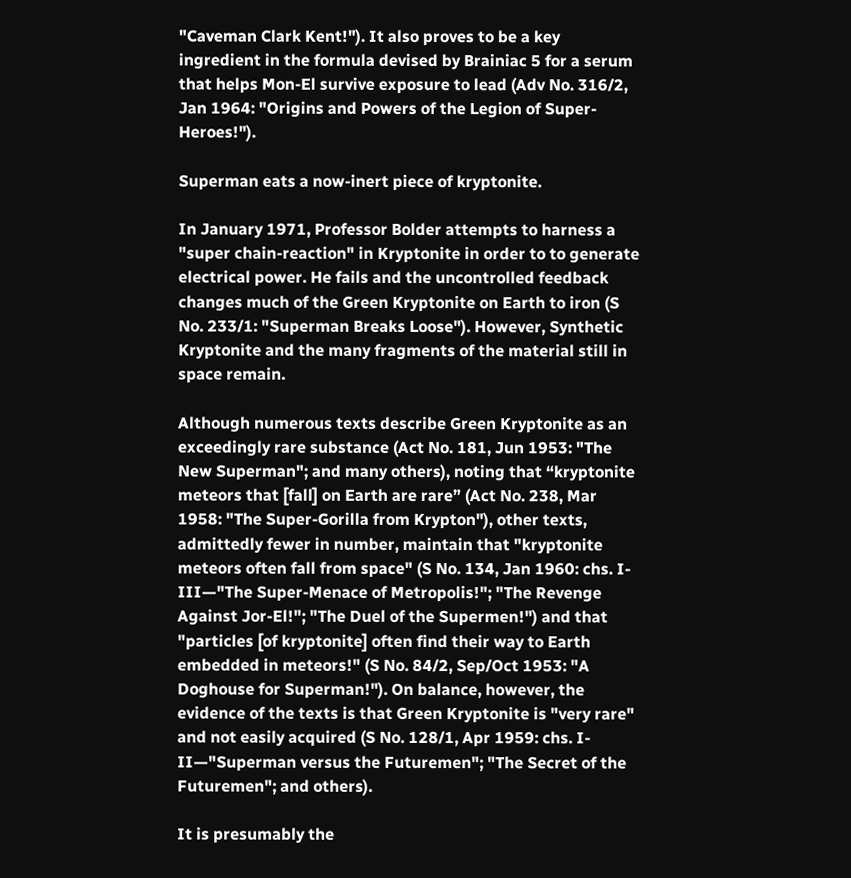"Caveman Clark Kent!"). It also proves to be a key ingredient in the formula devised by Brainiac 5 for a serum that helps Mon-El survive exposure to lead (Adv No. 316/2, Jan 1964: "Origins and Powers of the Legion of Super-Heroes!").

Superman eats a now-inert piece of kryptonite.

In January 1971, Professor Bolder attempts to harness a "super chain-reaction" in Kryptonite in order to to generate electrical power. He fails and the uncontrolled feedback changes much of the Green Kryptonite on Earth to iron (S No. 233/1: "Superman Breaks Loose"). However, Synthetic Kryptonite and the many fragments of the material still in space remain.

Although numerous texts describe Green Kryptonite as an exceedingly rare substance (Act No. 181, Jun 1953: "The New Superman"; and many others), noting that “kryptonite meteors that [fall] on Earth are rare” (Act No. 238, Mar 1958: "The Super-Gorilla from Krypton"), other texts, admittedly fewer in number, maintain that "kryptonite meteors often fall from space" (S No. 134, Jan 1960: chs. I-III—"The Super-Menace of Metropolis!"; "The Revenge Against Jor-El!"; "The Duel of the Supermen!") and that "particles [of kryptonite] often find their way to Earth embedded in meteors!" (S No. 84/2, Sep/Oct 1953: "A Doghouse for Superman!"). On balance, however, the evidence of the texts is that Green Kryptonite is "very rare" and not easily acquired (S No. 128/1, Apr 1959: chs. I-II—"Superman versus the Futuremen"; "The Secret of the Futuremen"; and others).

It is presumably the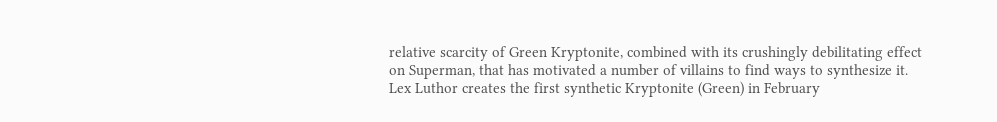relative scarcity of Green Kryptonite, combined with its crushingly debilitating effect on Superman, that has motivated a number of villains to find ways to synthesize it. Lex Luthor creates the first synthetic Kryptonite (Green) in February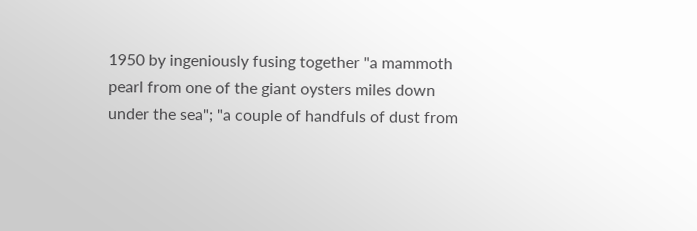1950 by ingeniously fusing together "a mammoth pearl from one of the giant oysters miles down under the sea"; "a couple of handfuls of dust from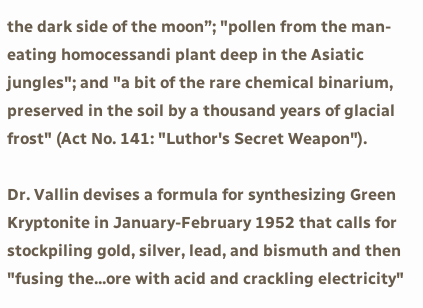the dark side of the moon”; "pollen from the man-eating homocessandi plant deep in the Asiatic jungles"; and "a bit of the rare chemical binarium, preserved in the soil by a thousand years of glacial frost" (Act No. 141: "Luthor's Secret Weapon").

Dr. Vallin devises a formula for synthesizing Green Kryptonite in January-February 1952 that calls for stockpiling gold, silver, lead, and bismuth and then "fusing the...ore with acid and crackling electricity"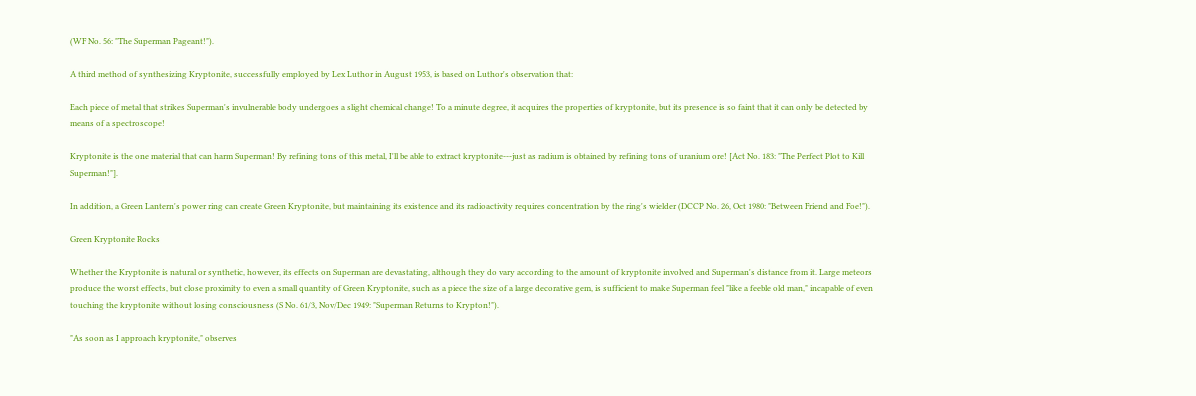(WF No. 56: "The Superman Pageant!").

A third method of synthesizing Kryptonite, successfully employed by Lex Luthor in August 1953, is based on Luthor's observation that:

Each piece of metal that strikes Superman's invulnerable body undergoes a slight chemical change! To a minute degree, it acquires the properties of kryptonite, but its presence is so faint that it can only be detected by means of a spectroscope!

Kryptonite is the one material that can harm Superman! By refining tons of this metal, I'll be able to extract kryptonite---just as radium is obtained by refining tons of uranium ore! [Act No. 183: "The Perfect Plot to Kill Superman!"].

In addition, a Green Lantern's power ring can create Green Kryptonite, but maintaining its existence and its radioactivity requires concentration by the ring's wielder (DCCP No. 26, Oct 1980: "Between Friend and Foe!").

Green Kryptonite Rocks

Whether the Kryptonite is natural or synthetic, however, its effects on Superman are devastating, although they do vary according to the amount of kryptonite involved and Superman's distance from it. Large meteors produce the worst effects, but close proximity to even a small quantity of Green Kryptonite, such as a piece the size of a large decorative gem, is sufficient to make Superman feel "like a feeble old man," incapable of even touching the kryptonite without losing consciousness (S No. 61/3, Nov/Dec 1949: "Superman Returns to Krypton!").

"As soon as I approach kryptonite," observes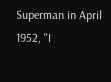Superman in April 1952, "I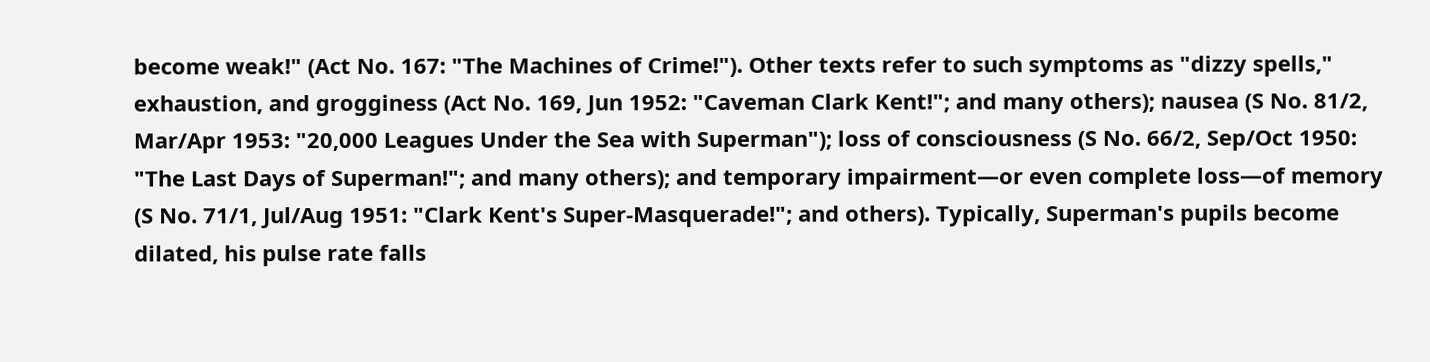become weak!" (Act No. 167: "The Machines of Crime!"). Other texts refer to such symptoms as "dizzy spells," exhaustion, and grogginess (Act No. 169, Jun 1952: "Caveman Clark Kent!"; and many others); nausea (S No. 81/2, Mar/Apr 1953: "20,000 Leagues Under the Sea with Superman"); loss of consciousness (S No. 66/2, Sep/Oct 1950: "The Last Days of Superman!"; and many others); and temporary impairment—or even complete loss—of memory (S No. 71/1, Jul/Aug 1951: "Clark Kent's Super-Masquerade!"; and others). Typically, Superman's pupils become dilated, his pulse rate falls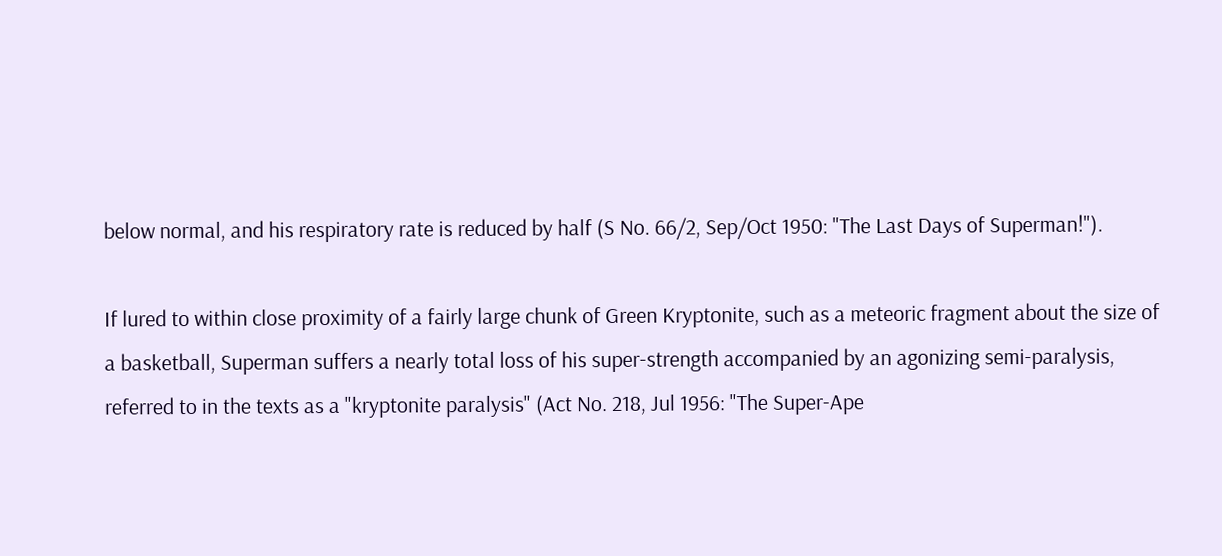below normal, and his respiratory rate is reduced by half (S No. 66/2, Sep/Oct 1950: "The Last Days of Superman!").

If lured to within close proximity of a fairly large chunk of Green Kryptonite, such as a meteoric fragment about the size of a basketball, Superman suffers a nearly total loss of his super-strength accompanied by an agonizing semi-paralysis, referred to in the texts as a "kryptonite paralysis" (Act No. 218, Jul 1956: "The Super-Ape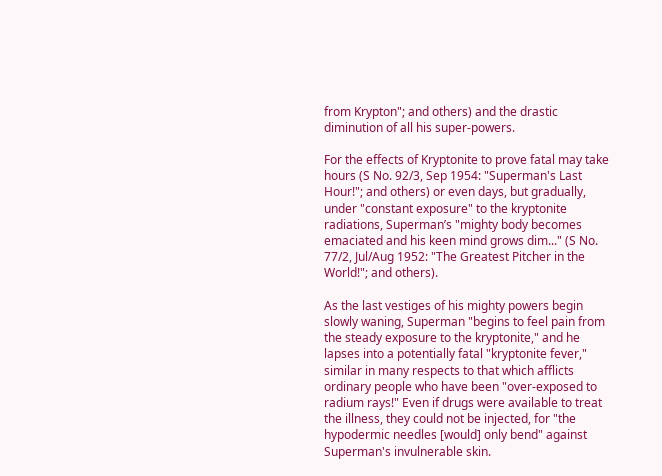from Krypton"; and others) and the drastic diminution of all his super-powers.

For the effects of Kryptonite to prove fatal may take hours (S No. 92/3, Sep 1954: "Superman's Last Hour!"; and others) or even days, but gradually, under "constant exposure" to the kryptonite radiations, Superman’s "mighty body becomes emaciated and his keen mind grows dim..." (S No. 77/2, Jul/Aug 1952: "The Greatest Pitcher in the World!"; and others).

As the last vestiges of his mighty powers begin slowly waning, Superman "begins to feel pain from the steady exposure to the kryptonite," and he lapses into a potentially fatal "kryptonite fever," similar in many respects to that which afflicts ordinary people who have been "over-exposed to radium rays!" Even if drugs were available to treat the illness, they could not be injected, for "the hypodermic needles [would] only bend" against Superman's invulnerable skin.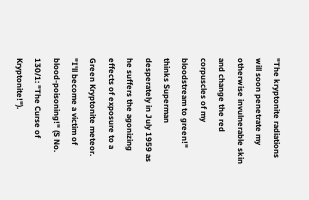"The kryptonite radiations will soon penetrate my otherwise invulnerable skin and change the red corpuscles of my bloodstream to green!" thinks Superman desperately in July 1959 as he suffers the agonizing effects of exposure to a Green Kryptonite meteor. "I'll become a victim of blood-poisoning!" (S No. 130/1: "The Curse of Kryptonite!").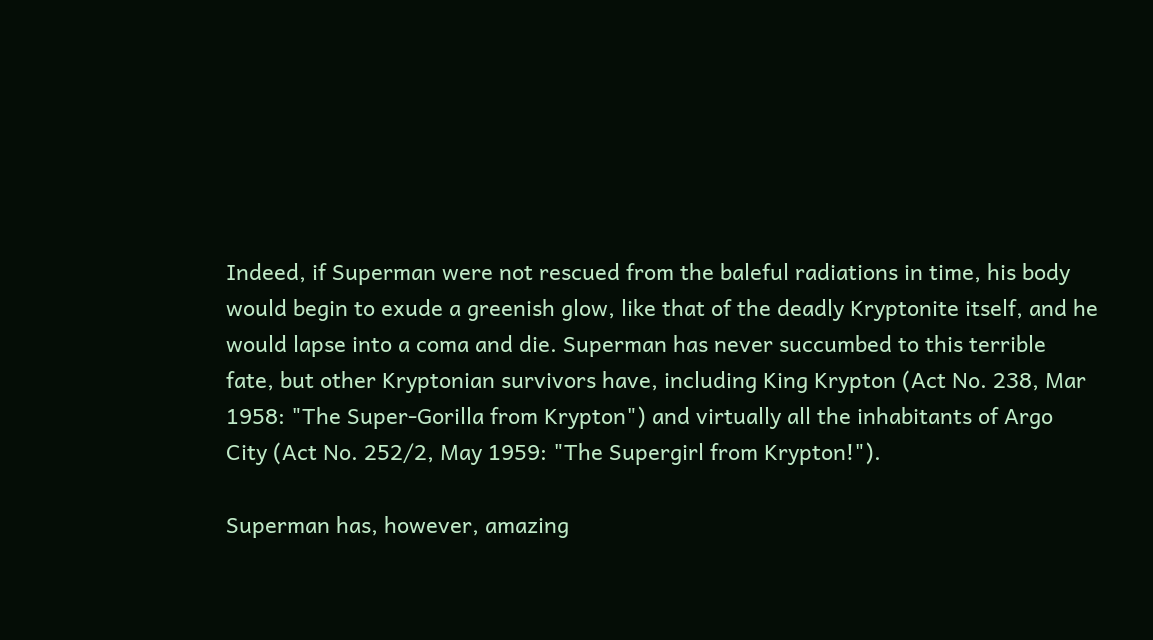Indeed, if Superman were not rescued from the baleful radiations in time, his body would begin to exude a greenish glow, like that of the deadly Kryptonite itself, and he would lapse into a coma and die. Superman has never succumbed to this terrible fate, but other Kryptonian survivors have, including King Krypton (Act No. 238, Mar 1958: "The Super-Gorilla from Krypton") and virtually all the inhabitants of Argo City (Act No. 252/2, May 1959: "The Supergirl from Krypton!").

Superman has, however, amazing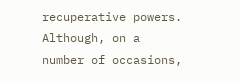recuperative powers. Although, on a number of occasions,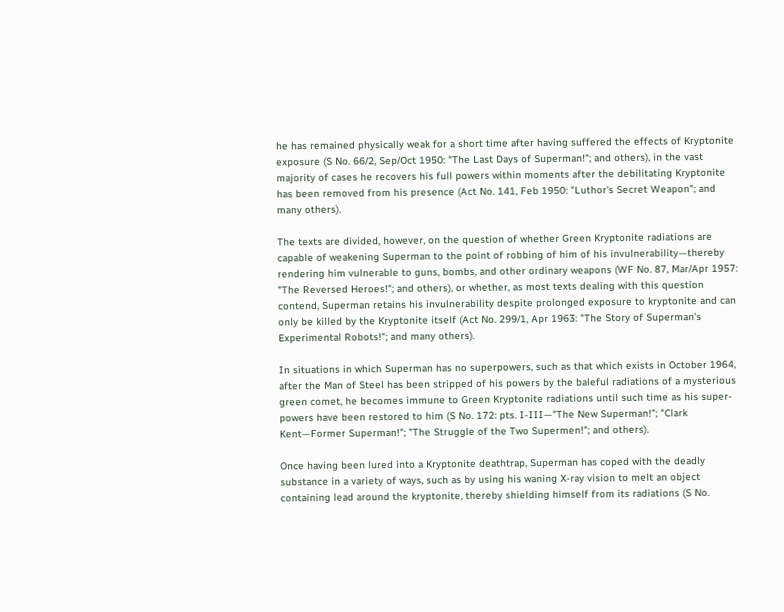he has remained physically weak for a short time after having suffered the effects of Kryptonite exposure (S No. 66/2, Sep/Oct 1950: "The Last Days of Superman!"; and others), in the vast majority of cases he recovers his full powers within moments after the debilitating Kryptonite has been removed from his presence (Act No. 141, Feb 1950: "Luthor's Secret Weapon"; and many others).

The texts are divided, however, on the question of whether Green Kryptonite radiations are capable of weakening Superman to the point of robbing of him of his invulnerability—thereby rendering him vulnerable to guns, bombs, and other ordinary weapons (WF No. 87, Mar/Apr 1957: "The Reversed Heroes!"; and others), or whether, as most texts dealing with this question contend, Superman retains his invulnerability despite prolonged exposure to kryptonite and can only be killed by the Kryptonite itself (Act No. 299/1, Apr 1963: "The Story of Superman's Experimental Robots!"; and many others).

In situations in which Superman has no superpowers, such as that which exists in October 1964, after the Man of Steel has been stripped of his powers by the baleful radiations of a mysterious green comet, he becomes immune to Green Kryptonite radiations until such time as his super-powers have been restored to him (S No. 172: pts. I-III—"The New Superman!"; "Clark Kent—Former Superman!"; "The Struggle of the Two Supermen!"; and others).

Once having been lured into a Kryptonite deathtrap, Superman has coped with the deadly substance in a variety of ways, such as by using his waning X-ray vision to melt an object containing lead around the kryptonite, thereby shielding himself from its radiations (S No.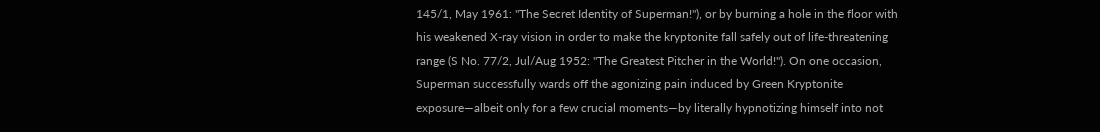145/1, May 1961: "The Secret Identity of Superman!"), or by burning a hole in the floor with his weakened X-ray vision in order to make the kryptonite fall safely out of life-threatening range (S No. 77/2, Jul/Aug 1952: "The Greatest Pitcher in the World!"). On one occasion, Superman successfully wards off the agonizing pain induced by Green Kryptonite exposure—albeit only for a few crucial moments—by literally hypnotizing himself into not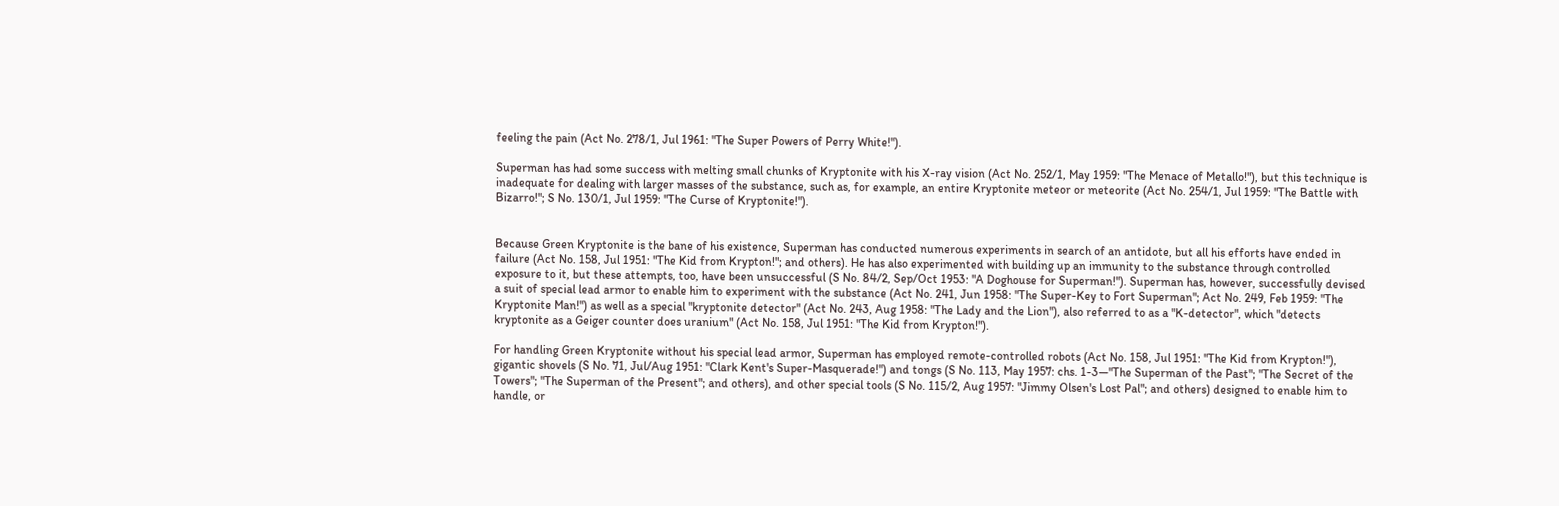feeling the pain (Act No. 278/1, Jul 1961: "The Super Powers of Perry White!").

Superman has had some success with melting small chunks of Kryptonite with his X-ray vision (Act No. 252/1, May 1959: "The Menace of Metallo!"), but this technique is inadequate for dealing with larger masses of the substance, such as, for example, an entire Kryptonite meteor or meteorite (Act No. 254/1, Jul 1959: "The Battle with Bizarro!"; S No. 130/1, Jul 1959: "The Curse of Kryptonite!").


Because Green Kryptonite is the bane of his existence, Superman has conducted numerous experiments in search of an antidote, but all his efforts have ended in failure (Act No. 158, Jul 1951: "The Kid from Krypton!"; and others). He has also experimented with building up an immunity to the substance through controlled exposure to it, but these attempts, too, have been unsuccessful (S No. 84/2, Sep/Oct 1953: "A Doghouse for Superman!"). Superman has, however, successfully devised a suit of special lead armor to enable him to experiment with the substance (Act No. 241, Jun 1958: "The Super-Key to Fort Superman"; Act No. 249, Feb 1959: "The Kryptonite Man!") as well as a special "kryptonite detector" (Act No. 243, Aug 1958: "The Lady and the Lion"), also referred to as a "K-detector", which "detects kryptonite as a Geiger counter does uranium" (Act No. 158, Jul 1951: "The Kid from Krypton!").

For handling Green Kryptonite without his special lead armor, Superman has employed remote-controlled robots (Act No. 158, Jul 1951: "The Kid from Krypton!"), gigantic shovels (S No. 71, Jul/Aug 1951: "Clark Kent's Super-Masquerade!") and tongs (S No. 113, May 1957: chs. 1-3—"The Superman of the Past"; "The Secret of the Towers"; "The Superman of the Present"; and others), and other special tools (S No. 115/2, Aug 1957: "Jimmy Olsen's Lost Pal"; and others) designed to enable him to handle, or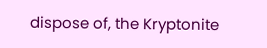dispose of, the Kryptonite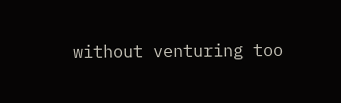without venturing too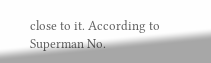close to it. According to Superman No.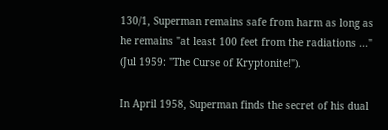130/1, Superman remains safe from harm as long as he remains "at least 100 feet from the radiations ..." (Jul 1959: "The Curse of Kryptonite!").

In April 1958, Superman finds the secret of his dual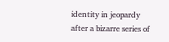identity in jeopardy after a bizarre series of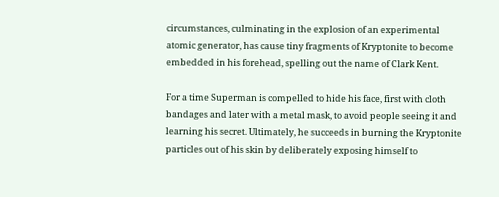circumstances, culminating in the explosion of an experimental atomic generator, has cause tiny fragments of Kryptonite to become embedded in his forehead, spelling out the name of Clark Kent.

For a time Superman is compelled to hide his face, first with cloth bandages and later with a metal mask, to avoid people seeing it and learning his secret. Ultimately, he succeeds in burning the Kryptonite particles out of his skin by deliberately exposing himself to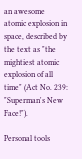an awesome atomic explosion in space, described by the text as "the mightiest atomic explosion of all time" (Act No. 239: "Superman's New Face!").

Personal tools